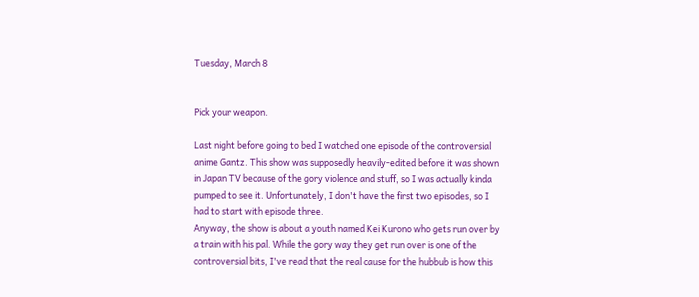Tuesday, March 8


Pick your weapon.

Last night before going to bed I watched one episode of the controversial anime Gantz. This show was supposedly heavily-edited before it was shown in Japan TV because of the gory violence and stuff, so I was actually kinda pumped to see it. Unfortunately, I don't have the first two episodes, so I had to start with episode three.
Anyway, the show is about a youth named Kei Kurono who gets run over by a train with his pal. While the gory way they get run over is one of the controversial bits, I've read that the real cause for the hubbub is how this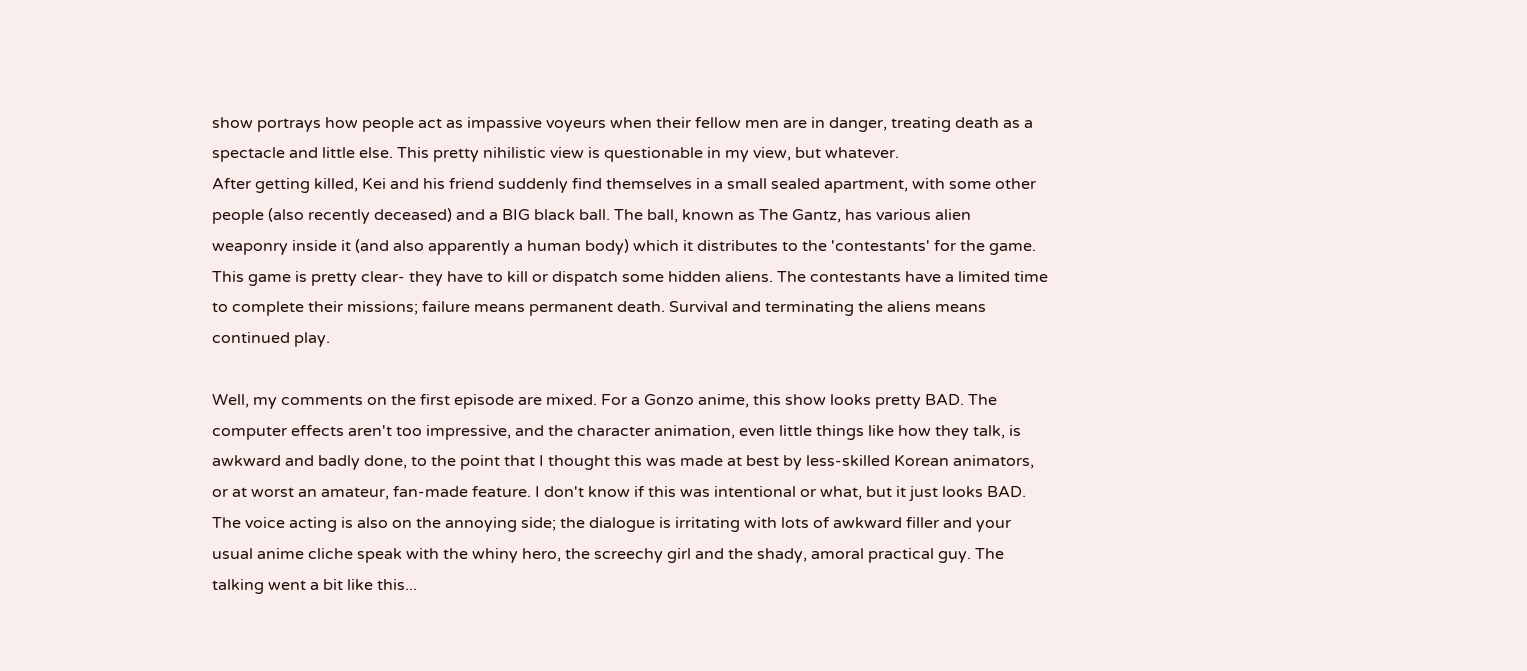show portrays how people act as impassive voyeurs when their fellow men are in danger, treating death as a spectacle and little else. This pretty nihilistic view is questionable in my view, but whatever.
After getting killed, Kei and his friend suddenly find themselves in a small sealed apartment, with some other people (also recently deceased) and a BIG black ball. The ball, known as The Gantz, has various alien weaponry inside it (and also apparently a human body) which it distributes to the 'contestants' for the game. This game is pretty clear- they have to kill or dispatch some hidden aliens. The contestants have a limited time to complete their missions; failure means permanent death. Survival and terminating the aliens means continued play.

Well, my comments on the first episode are mixed. For a Gonzo anime, this show looks pretty BAD. The computer effects aren't too impressive, and the character animation, even little things like how they talk, is awkward and badly done, to the point that I thought this was made at best by less-skilled Korean animators, or at worst an amateur, fan-made feature. I don't know if this was intentional or what, but it just looks BAD. The voice acting is also on the annoying side; the dialogue is irritating with lots of awkward filler and your usual anime cliche speak with the whiny hero, the screechy girl and the shady, amoral practical guy. The talking went a bit like this...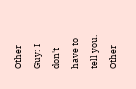Other Guy: I don't have to tell you.
Other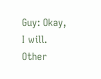Guy: Okay, I will.
Other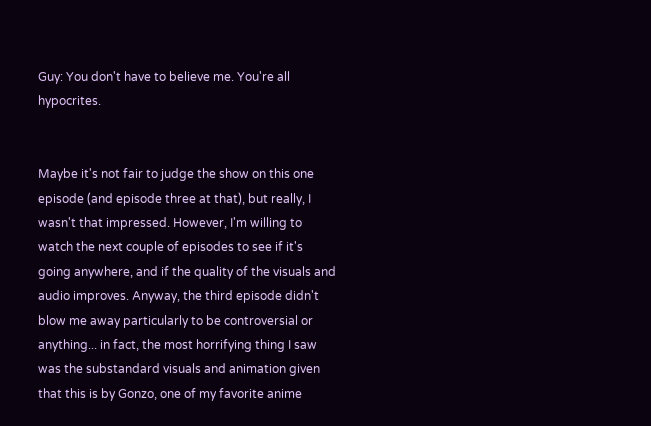Guy: You don't have to believe me. You're all hypocrites.


Maybe it's not fair to judge the show on this one episode (and episode three at that), but really, I wasn't that impressed. However, I'm willing to watch the next couple of episodes to see if it's going anywhere, and if the quality of the visuals and audio improves. Anyway, the third episode didn't blow me away particularly to be controversial or anything... in fact, the most horrifying thing I saw was the substandard visuals and animation given that this is by Gonzo, one of my favorite anime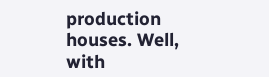production houses. Well, with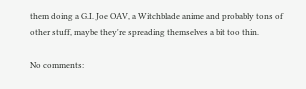them doing a G.I. Joe OAV, a Witchblade anime and probably tons of other stuff, maybe they're spreading themselves a bit too thin.

No comments: